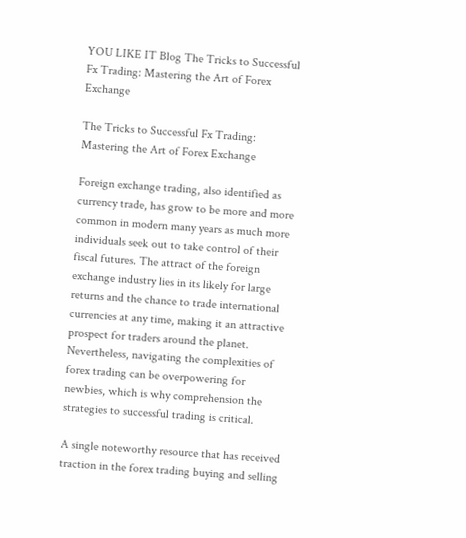YOU LIKE IT Blog The Tricks to Successful Fx Trading: Mastering the Art of Forex Exchange

The Tricks to Successful Fx Trading: Mastering the Art of Forex Exchange

Foreign exchange trading, also identified as currency trade, has grow to be more and more common in modern many years as much more individuals seek out to take control of their fiscal futures. The attract of the foreign exchange industry lies in its likely for large returns and the chance to trade international currencies at any time, making it an attractive prospect for traders around the planet. Nevertheless, navigating the complexities of forex trading can be overpowering for newbies, which is why comprehension the strategies to successful trading is critical.

A single noteworthy resource that has received traction in the forex trading buying and selling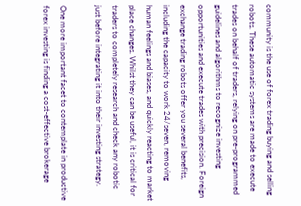community is the use of forex trading buying and selling robots. These automatic systems are made to execute trades on behalf of traders, relying on pre-programmed guidelines and algorithms to recognize investing opportunities and execute trades with precision. Foreign exchange trading robots offer you several benefits, including the capacity to work 24/seven, removing human feelings and biases, and quickly reacting to market place changes. Whilst they can be useful, it is critical for traders to completely research and check any robotic just before integrating it into their investing strategy.

One more important facet to contemplate in productive forex investing is finding a cost-effective brokerage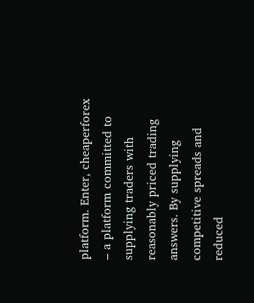platform. Enter, cheaperforex – a platform committed to supplying traders with reasonably priced trading answers. By supplying competitive spreads and reduced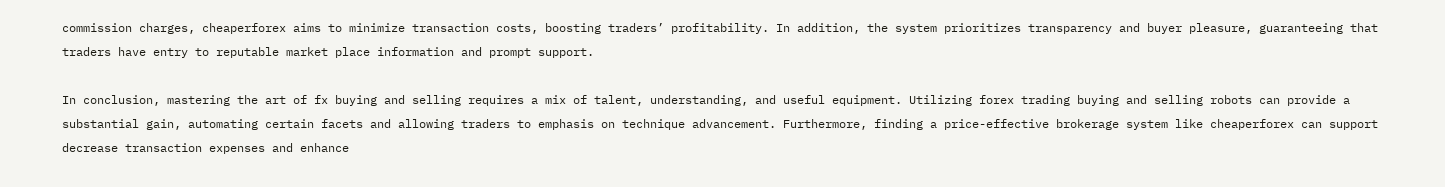commission charges, cheaperforex aims to minimize transaction costs, boosting traders’ profitability. In addition, the system prioritizes transparency and buyer pleasure, guaranteeing that traders have entry to reputable market place information and prompt support.

In conclusion, mastering the art of fx buying and selling requires a mix of talent, understanding, and useful equipment. Utilizing forex trading buying and selling robots can provide a substantial gain, automating certain facets and allowing traders to emphasis on technique advancement. Furthermore, finding a price-effective brokerage system like cheaperforex can support decrease transaction expenses and enhance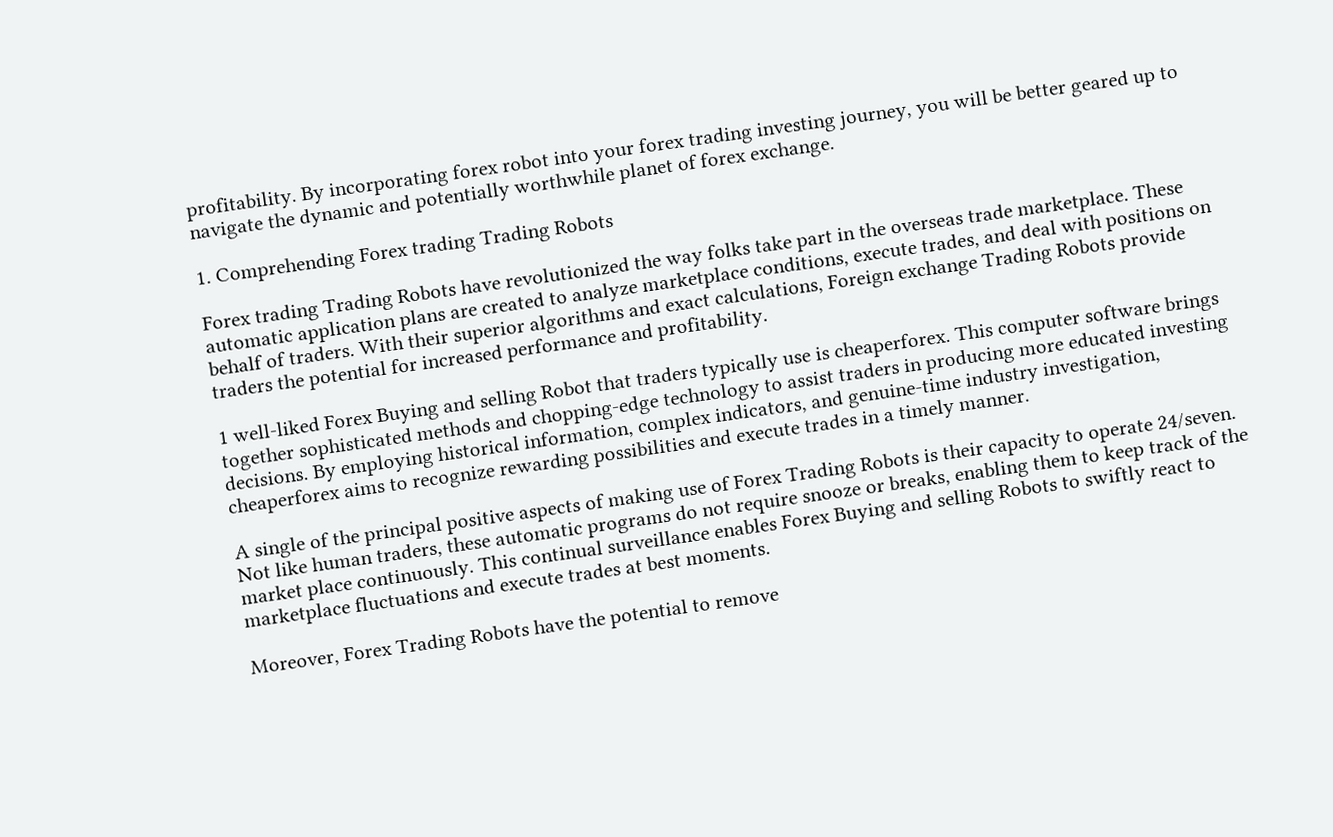profitability. By incorporating forex robot into your forex trading investing journey, you will be better geared up to navigate the dynamic and potentially worthwhile planet of forex exchange.

1. Comprehending Forex trading Trading Robots

Forex trading Trading Robots have revolutionized the way folks take part in the overseas trade marketplace. These automatic application plans are created to analyze marketplace conditions, execute trades, and deal with positions on behalf of traders. With their superior algorithms and exact calculations, Foreign exchange Trading Robots provide traders the potential for increased performance and profitability.

1 well-liked Forex Buying and selling Robot that traders typically use is cheaperforex. This computer software brings together sophisticated methods and chopping-edge technology to assist traders in producing more educated investing decisions. By employing historical information, complex indicators, and genuine-time industry investigation, cheaperforex aims to recognize rewarding possibilities and execute trades in a timely manner.

A single of the principal positive aspects of making use of Forex Trading Robots is their capacity to operate 24/seven. Not like human traders, these automatic programs do not require snooze or breaks, enabling them to keep track of the market place continuously. This continual surveillance enables Forex Buying and selling Robots to swiftly react to marketplace fluctuations and execute trades at best moments.

Moreover, Forex Trading Robots have the potential to remove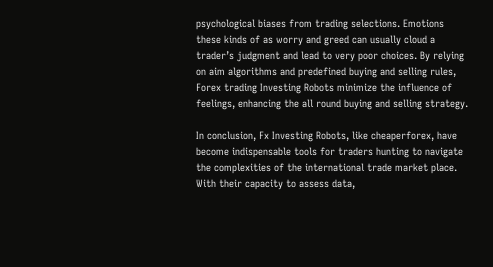psychological biases from trading selections. Emotions these kinds of as worry and greed can usually cloud a trader’s judgment and lead to very poor choices. By relying on aim algorithms and predefined buying and selling rules, Forex trading Investing Robots minimize the influence of feelings, enhancing the all round buying and selling strategy.

In conclusion, Fx Investing Robots, like cheaperforex, have become indispensable tools for traders hunting to navigate the complexities of the international trade market place. With their capacity to assess data,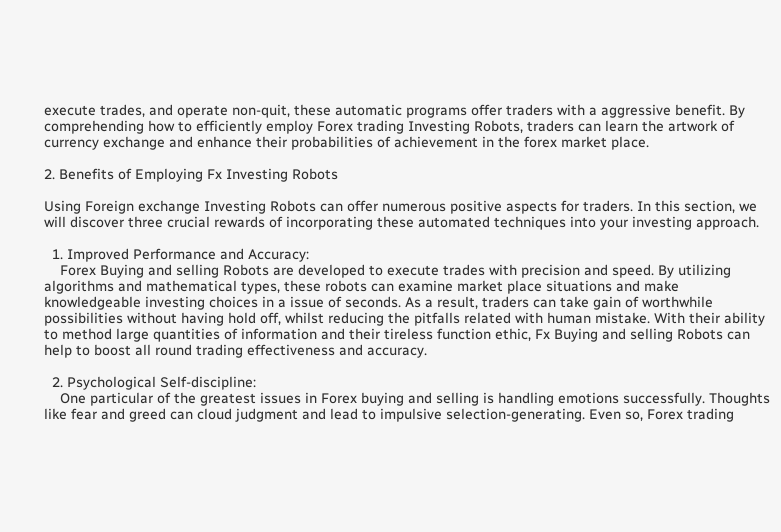execute trades, and operate non-quit, these automatic programs offer traders with a aggressive benefit. By comprehending how to efficiently employ Forex trading Investing Robots, traders can learn the artwork of currency exchange and enhance their probabilities of achievement in the forex market place.

2. Benefits of Employing Fx Investing Robots

Using Foreign exchange Investing Robots can offer numerous positive aspects for traders. In this section, we will discover three crucial rewards of incorporating these automated techniques into your investing approach.

  1. Improved Performance and Accuracy:
    Forex Buying and selling Robots are developed to execute trades with precision and speed. By utilizing algorithms and mathematical types, these robots can examine market place situations and make knowledgeable investing choices in a issue of seconds. As a result, traders can take gain of worthwhile possibilities without having hold off, whilst reducing the pitfalls related with human mistake. With their ability to method large quantities of information and their tireless function ethic, Fx Buying and selling Robots can help to boost all round trading effectiveness and accuracy.

  2. Psychological Self-discipline:
    One particular of the greatest issues in Forex buying and selling is handling emotions successfully. Thoughts like fear and greed can cloud judgment and lead to impulsive selection-generating. Even so, Forex trading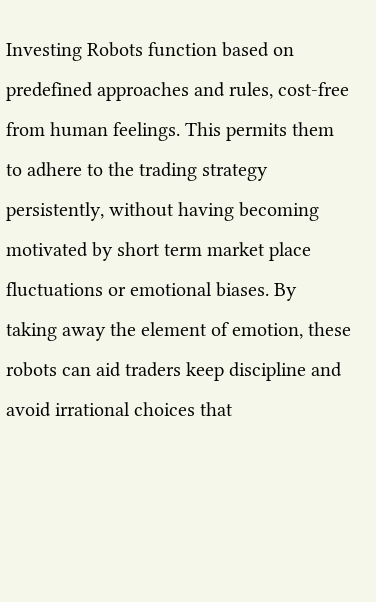Investing Robots function based on predefined approaches and rules, cost-free from human feelings. This permits them to adhere to the trading strategy persistently, without having becoming motivated by short term market place fluctuations or emotional biases. By taking away the element of emotion, these robots can aid traders keep discipline and avoid irrational choices that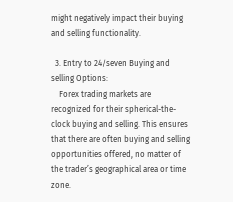might negatively impact their buying and selling functionality.

  3. Entry to 24/seven Buying and selling Options:
    Forex trading markets are recognized for their spherical-the-clock buying and selling. This ensures that there are often buying and selling opportunities offered, no matter of the trader’s geographical area or time zone.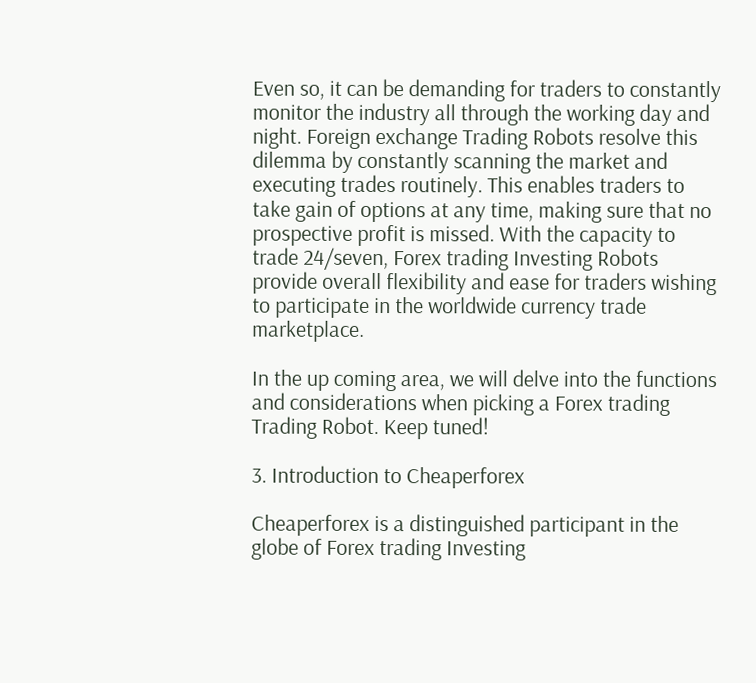Even so, it can be demanding for traders to constantly monitor the industry all through the working day and night. Foreign exchange Trading Robots resolve this dilemma by constantly scanning the market and executing trades routinely. This enables traders to take gain of options at any time, making sure that no prospective profit is missed. With the capacity to trade 24/seven, Forex trading Investing Robots provide overall flexibility and ease for traders wishing to participate in the worldwide currency trade marketplace.

In the up coming area, we will delve into the functions and considerations when picking a Forex trading Trading Robot. Keep tuned!

3. Introduction to Cheaperforex

Cheaperforex is a distinguished participant in the globe of Forex trading Investing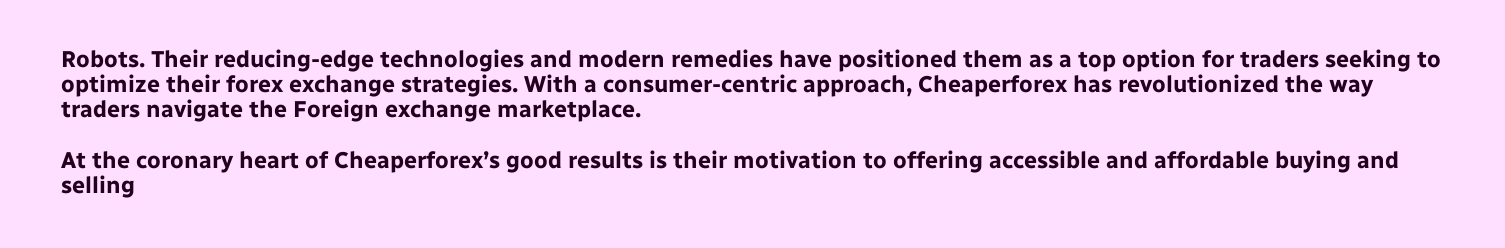Robots. Their reducing-edge technologies and modern remedies have positioned them as a top option for traders seeking to optimize their forex exchange strategies. With a consumer-centric approach, Cheaperforex has revolutionized the way traders navigate the Foreign exchange marketplace.

At the coronary heart of Cheaperforex’s good results is their motivation to offering accessible and affordable buying and selling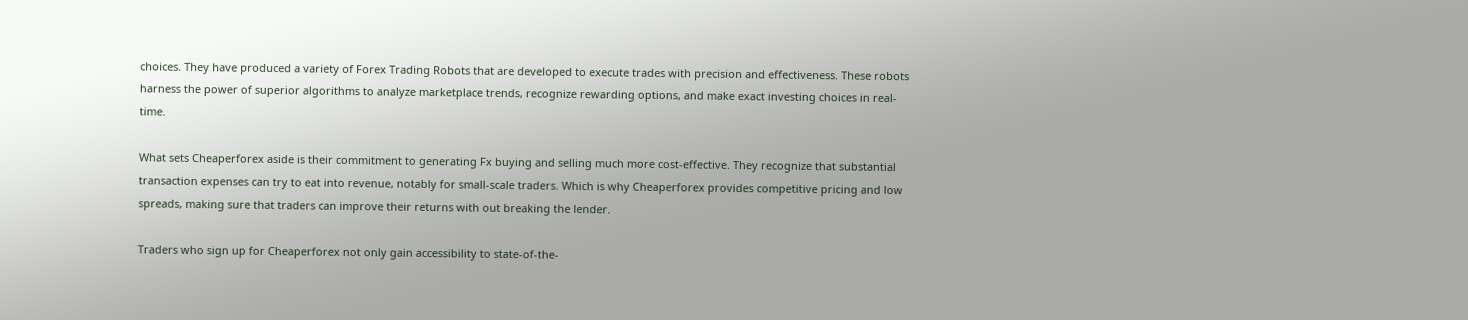choices. They have produced a variety of Forex Trading Robots that are developed to execute trades with precision and effectiveness. These robots harness the power of superior algorithms to analyze marketplace trends, recognize rewarding options, and make exact investing choices in real-time.

What sets Cheaperforex aside is their commitment to generating Fx buying and selling much more cost-effective. They recognize that substantial transaction expenses can try to eat into revenue, notably for small-scale traders. Which is why Cheaperforex provides competitive pricing and low spreads, making sure that traders can improve their returns with out breaking the lender.

Traders who sign up for Cheaperforex not only gain accessibility to state-of-the-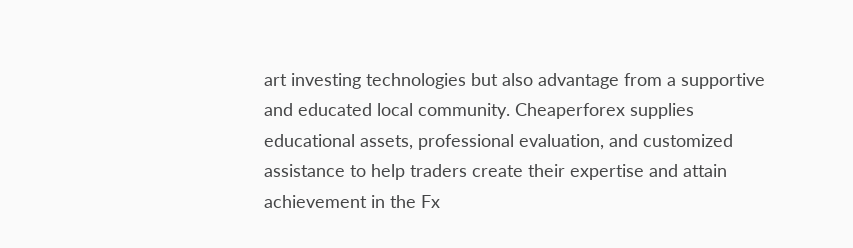art investing technologies but also advantage from a supportive and educated local community. Cheaperforex supplies educational assets, professional evaluation, and customized assistance to help traders create their expertise and attain achievement in the Fx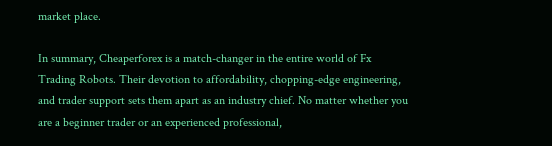market place.

In summary, Cheaperforex is a match-changer in the entire world of Fx Trading Robots. Their devotion to affordability, chopping-edge engineering, and trader support sets them apart as an industry chief. No matter whether you are a beginner trader or an experienced professional,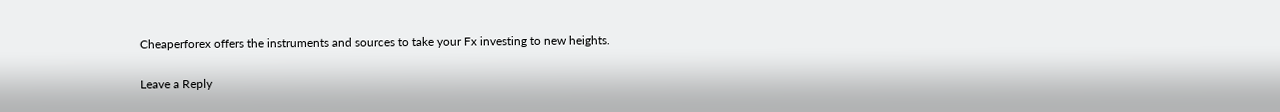Cheaperforex offers the instruments and sources to take your Fx investing to new heights.

Leave a Reply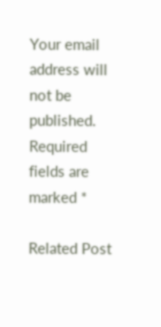Your email address will not be published. Required fields are marked *

Related Post